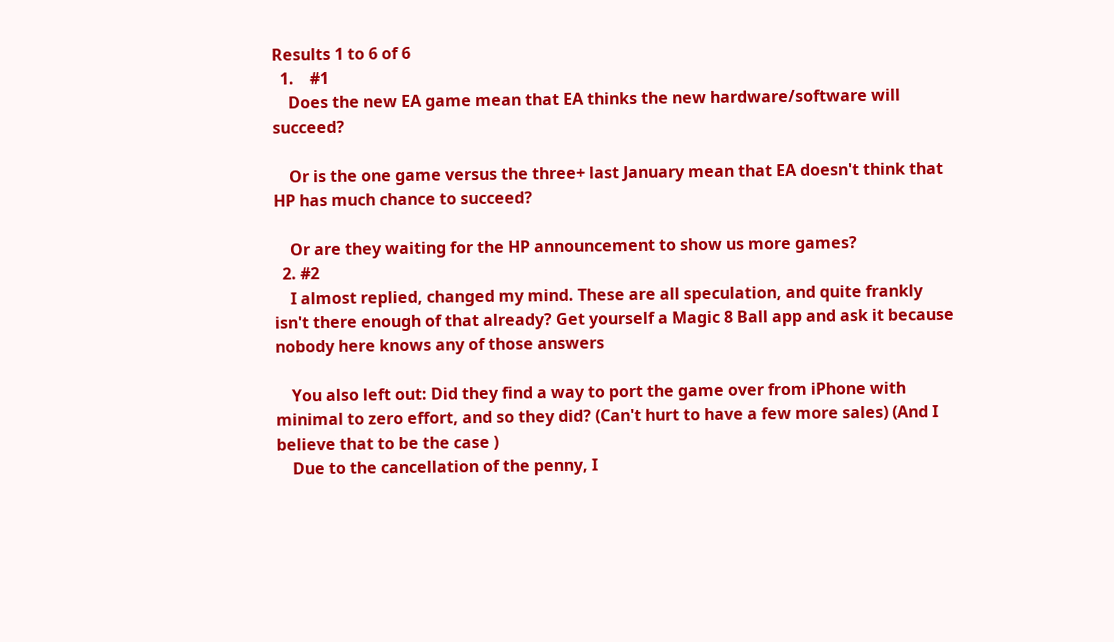Results 1 to 6 of 6
  1.    #1
    Does the new EA game mean that EA thinks the new hardware/software will succeed?

    Or is the one game versus the three+ last January mean that EA doesn't think that HP has much chance to succeed?

    Or are they waiting for the HP announcement to show us more games?
  2. #2
    I almost replied, changed my mind. These are all speculation, and quite frankly isn't there enough of that already? Get yourself a Magic 8 Ball app and ask it because nobody here knows any of those answers

    You also left out: Did they find a way to port the game over from iPhone with minimal to zero effort, and so they did? (Can't hurt to have a few more sales) (And I believe that to be the case )
    Due to the cancellation of the penny, I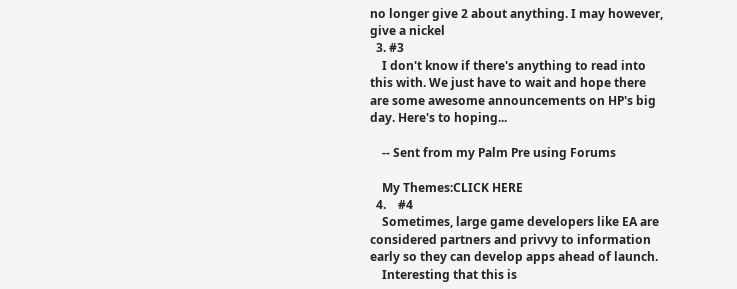no longer give 2 about anything. I may however, give a nickel
  3. #3
    I don't know if there's anything to read into this with. We just have to wait and hope there are some awesome announcements on HP's big day. Here's to hoping...

    -- Sent from my Palm Pre using Forums

    My Themes:CLICK HERE
  4.    #4
    Sometimes, large game developers like EA are considered partners and privvy to information early so they can develop apps ahead of launch.
    Interesting that this is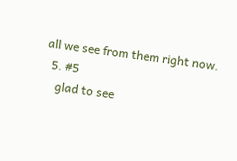all we see from them right now.
  5. #5
    glad to see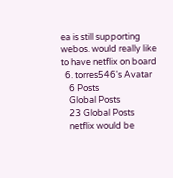ea is still supporting webos. would really like to have netflix on board
  6. torres546's Avatar
    6 Posts
    Global Posts
    23 Global Posts
    netflix would be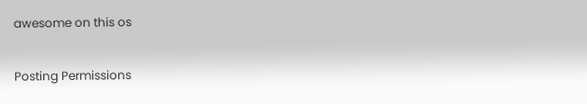awesome on this os

Posting Permissions